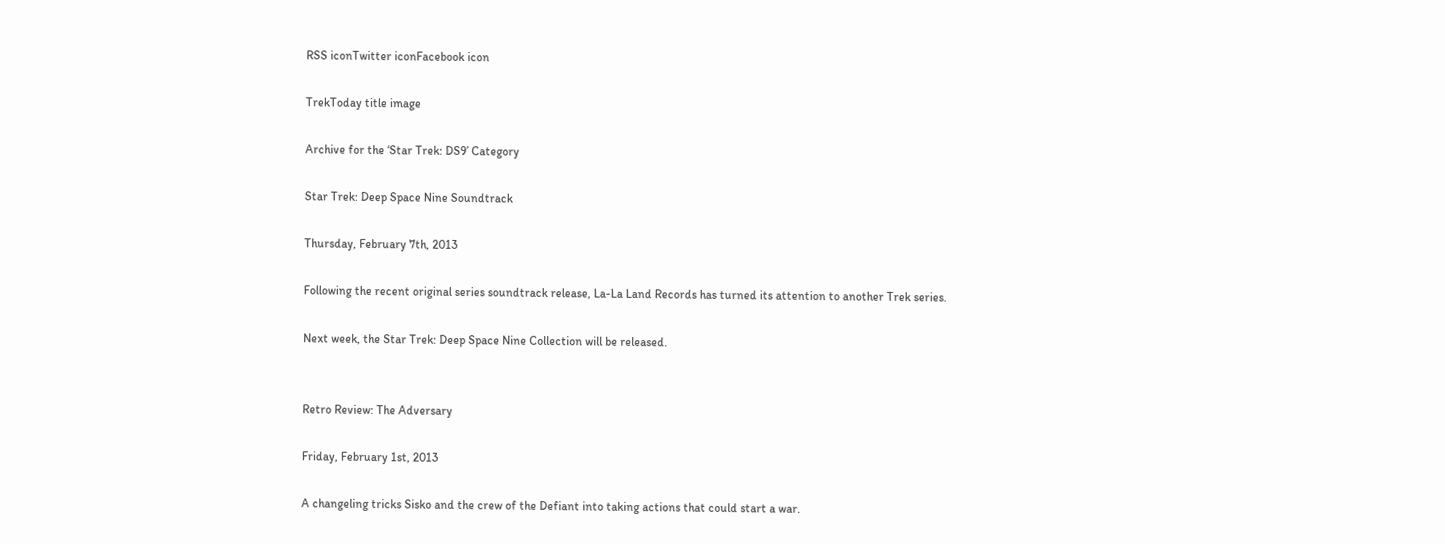RSS iconTwitter iconFacebook icon

TrekToday title image

Archive for the ‘Star Trek: DS9’ Category

Star Trek: Deep Space Nine Soundtrack

Thursday, February 7th, 2013

Following the recent original series soundtrack release, La-La Land Records has turned its attention to another Trek series.

Next week, the Star Trek: Deep Space Nine Collection will be released.


Retro Review: The Adversary

Friday, February 1st, 2013

A changeling tricks Sisko and the crew of the Defiant into taking actions that could start a war.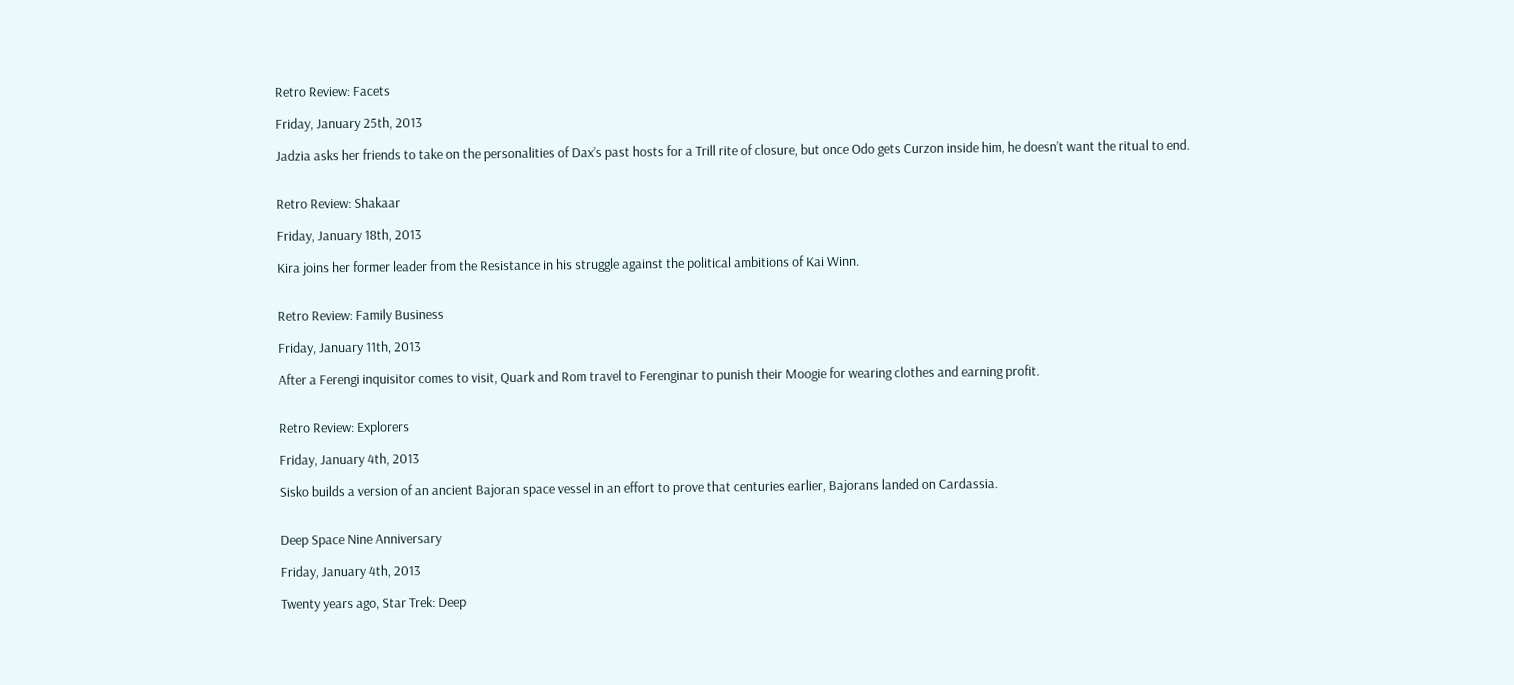Retro Review: Facets

Friday, January 25th, 2013

Jadzia asks her friends to take on the personalities of Dax’s past hosts for a Trill rite of closure, but once Odo gets Curzon inside him, he doesn’t want the ritual to end.


Retro Review: Shakaar

Friday, January 18th, 2013

Kira joins her former leader from the Resistance in his struggle against the political ambitions of Kai Winn.


Retro Review: Family Business

Friday, January 11th, 2013

After a Ferengi inquisitor comes to visit, Quark and Rom travel to Ferenginar to punish their Moogie for wearing clothes and earning profit.


Retro Review: Explorers

Friday, January 4th, 2013

Sisko builds a version of an ancient Bajoran space vessel in an effort to prove that centuries earlier, Bajorans landed on Cardassia.


Deep Space Nine Anniversary

Friday, January 4th, 2013

Twenty years ago, Star Trek: Deep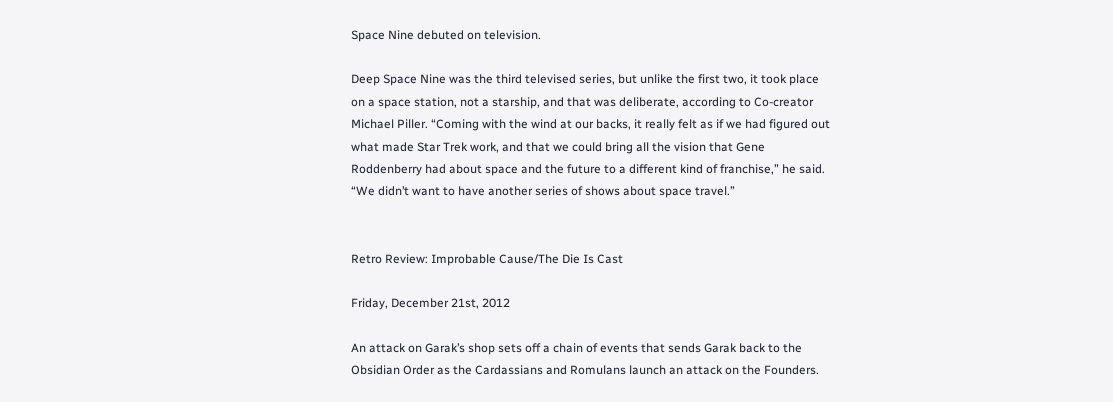Space Nine debuted on television.

Deep Space Nine was the third televised series, but unlike the first two, it took place on a space station, not a starship, and that was deliberate, according to Co-creator Michael Piller. “Coming with the wind at our backs, it really felt as if we had figured out what made Star Trek work, and that we could bring all the vision that Gene Roddenberry had about space and the future to a different kind of franchise,” he said. “We didn’t want to have another series of shows about space travel.”


Retro Review: Improbable Cause/The Die Is Cast

Friday, December 21st, 2012

An attack on Garak’s shop sets off a chain of events that sends Garak back to the Obsidian Order as the Cardassians and Romulans launch an attack on the Founders.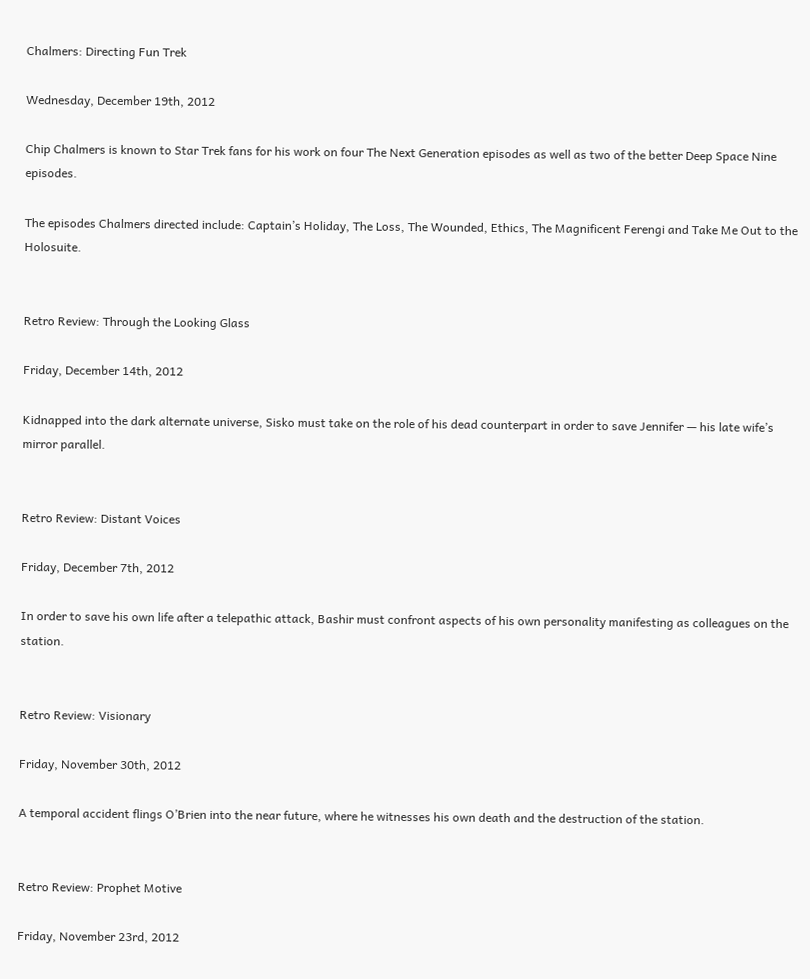Chalmers: Directing Fun Trek

Wednesday, December 19th, 2012

Chip Chalmers is known to Star Trek fans for his work on four The Next Generation episodes as well as two of the better Deep Space Nine episodes.

The episodes Chalmers directed include: Captain’s Holiday, The Loss, The Wounded, Ethics, The Magnificent Ferengi and Take Me Out to the Holosuite.


Retro Review: Through the Looking Glass

Friday, December 14th, 2012

Kidnapped into the dark alternate universe, Sisko must take on the role of his dead counterpart in order to save Jennifer — his late wife’s mirror parallel.


Retro Review: Distant Voices

Friday, December 7th, 2012

In order to save his own life after a telepathic attack, Bashir must confront aspects of his own personality manifesting as colleagues on the station.


Retro Review: Visionary

Friday, November 30th, 2012

A temporal accident flings O’Brien into the near future, where he witnesses his own death and the destruction of the station.


Retro Review: Prophet Motive

Friday, November 23rd, 2012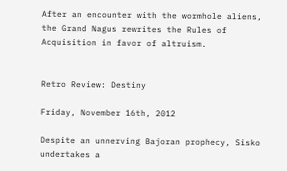After an encounter with the wormhole aliens, the Grand Nagus rewrites the Rules of Acquisition in favor of altruism.


Retro Review: Destiny

Friday, November 16th, 2012

Despite an unnerving Bajoran prophecy, Sisko undertakes a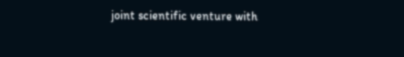joint scientific venture with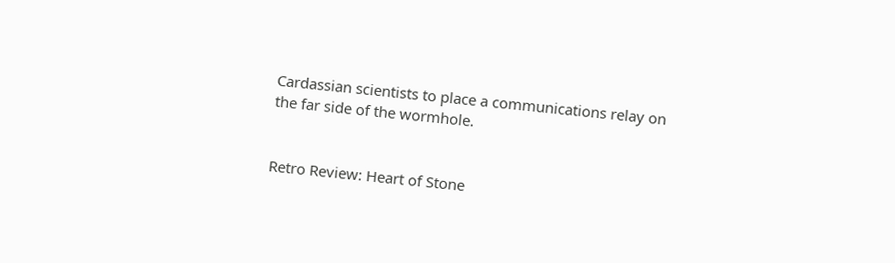Cardassian scientists to place a communications relay on the far side of the wormhole.


Retro Review: Heart of Stone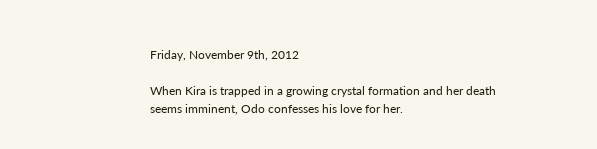Friday, November 9th, 2012

When Kira is trapped in a growing crystal formation and her death seems imminent, Odo confesses his love for her.